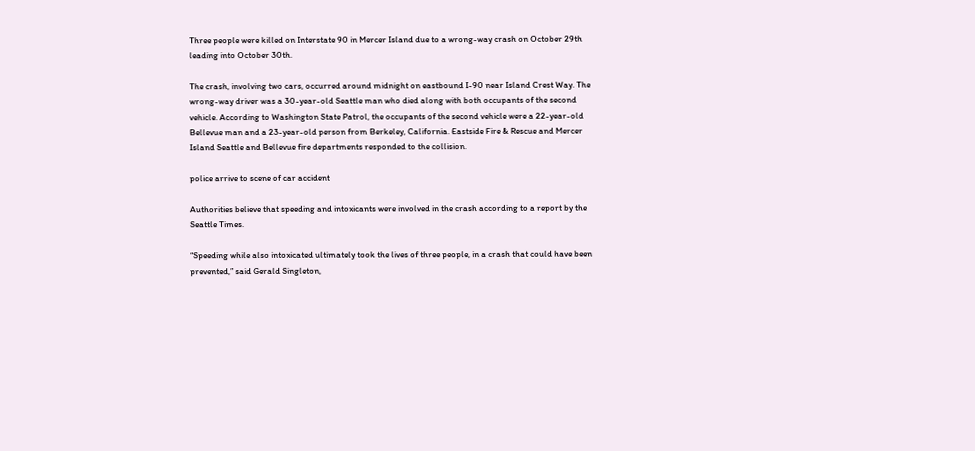Three people were killed on Interstate 90 in Mercer Island due to a wrong-way crash on October 29th leading into October 30th.

The crash, involving two cars, occurred around midnight on eastbound I-90 near Island Crest Way. The wrong-way driver was a 30-year-old Seattle man who died along with both occupants of the second vehicle. According to Washington State Patrol, the occupants of the second vehicle were a 22-year-old Bellevue man and a 23-year-old person from Berkeley, California. Eastside Fire & Rescue and Mercer Island Seattle and Bellevue fire departments responded to the collision.

police arrive to scene of car accident

Authorities believe that speeding and intoxicants were involved in the crash according to a report by the Seattle Times.

“Speeding while also intoxicated ultimately took the lives of three people, in a crash that could have been prevented,” said Gerald Singleton,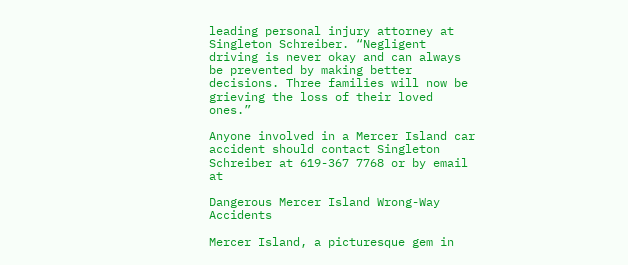leading personal injury attorney at Singleton Schreiber. “Negligent driving is never okay and can always be prevented by making better decisions. Three families will now be grieving the loss of their loved ones.”

Anyone involved in a Mercer Island car accident should contact Singleton Schreiber at 619-367 7768 or by email at

Dangerous Mercer Island Wrong-Way Accidents

Mercer Island, a picturesque gem in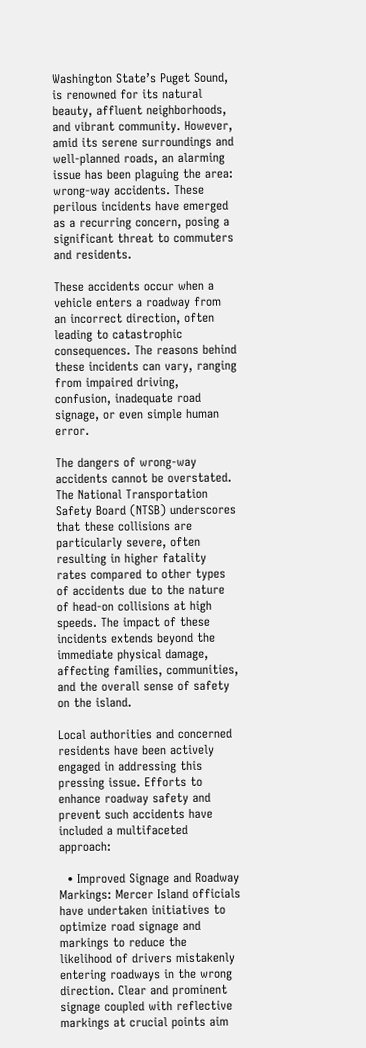Washington State’s Puget Sound, is renowned for its natural beauty, affluent neighborhoods, and vibrant community. However, amid its serene surroundings and well-planned roads, an alarming issue has been plaguing the area: wrong-way accidents. These perilous incidents have emerged as a recurring concern, posing a significant threat to commuters and residents.

These accidents occur when a vehicle enters a roadway from an incorrect direction, often leading to catastrophic consequences. The reasons behind these incidents can vary, ranging from impaired driving, confusion, inadequate road signage, or even simple human error.

The dangers of wrong-way accidents cannot be overstated. The National Transportation Safety Board (NTSB) underscores that these collisions are particularly severe, often resulting in higher fatality rates compared to other types of accidents due to the nature of head-on collisions at high speeds. The impact of these incidents extends beyond the immediate physical damage, affecting families, communities, and the overall sense of safety on the island.

Local authorities and concerned residents have been actively engaged in addressing this pressing issue. Efforts to enhance roadway safety and prevent such accidents have included a multifaceted approach:

  • Improved Signage and Roadway Markings: Mercer Island officials have undertaken initiatives to optimize road signage and markings to reduce the likelihood of drivers mistakenly entering roadways in the wrong direction. Clear and prominent signage coupled with reflective markings at crucial points aim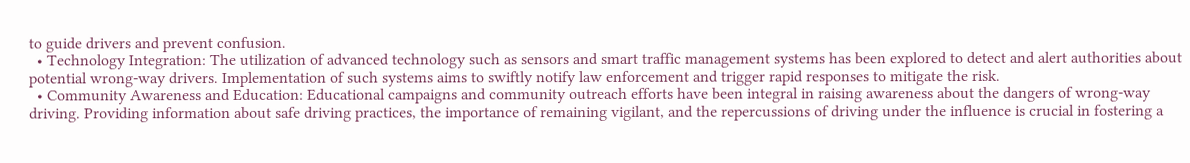to guide drivers and prevent confusion.
  • Technology Integration: The utilization of advanced technology such as sensors and smart traffic management systems has been explored to detect and alert authorities about potential wrong-way drivers. Implementation of such systems aims to swiftly notify law enforcement and trigger rapid responses to mitigate the risk.
  • Community Awareness and Education: Educational campaigns and community outreach efforts have been integral in raising awareness about the dangers of wrong-way driving. Providing information about safe driving practices, the importance of remaining vigilant, and the repercussions of driving under the influence is crucial in fostering a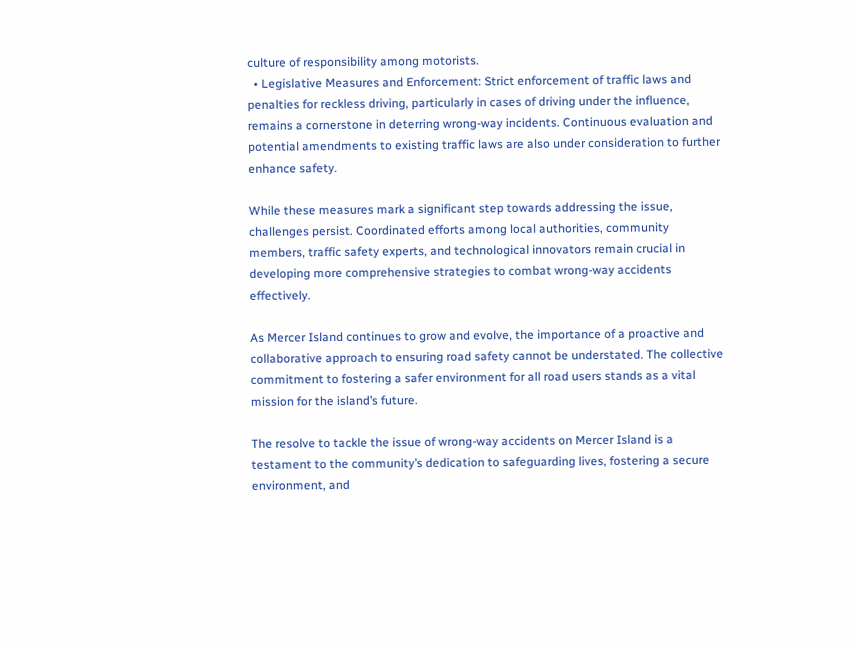culture of responsibility among motorists.
  • Legislative Measures and Enforcement: Strict enforcement of traffic laws and penalties for reckless driving, particularly in cases of driving under the influence, remains a cornerstone in deterring wrong-way incidents. Continuous evaluation and potential amendments to existing traffic laws are also under consideration to further enhance safety.

While these measures mark a significant step towards addressing the issue, challenges persist. Coordinated efforts among local authorities, community members, traffic safety experts, and technological innovators remain crucial in developing more comprehensive strategies to combat wrong-way accidents effectively.

As Mercer Island continues to grow and evolve, the importance of a proactive and collaborative approach to ensuring road safety cannot be understated. The collective commitment to fostering a safer environment for all road users stands as a vital mission for the island’s future.

The resolve to tackle the issue of wrong-way accidents on Mercer Island is a testament to the community’s dedication to safeguarding lives, fostering a secure environment, and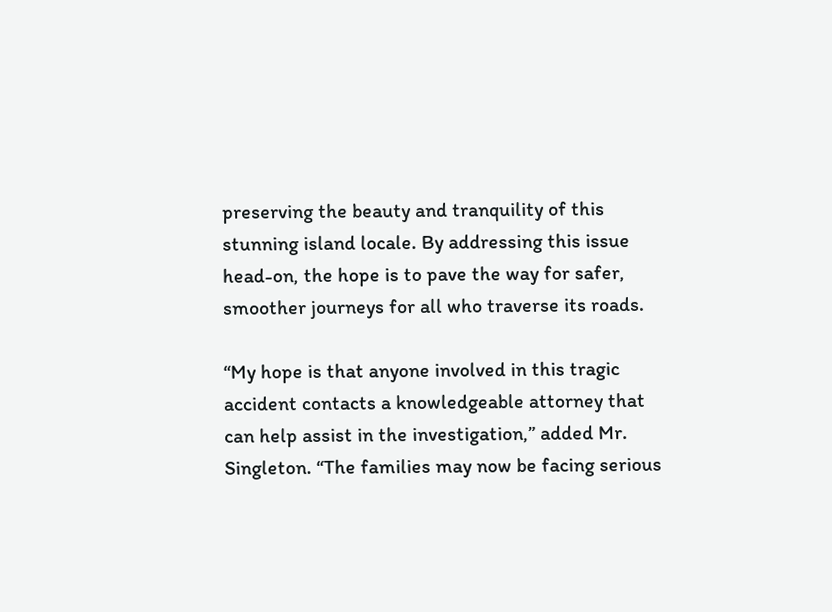preserving the beauty and tranquility of this stunning island locale. By addressing this issue head-on, the hope is to pave the way for safer, smoother journeys for all who traverse its roads.

“My hope is that anyone involved in this tragic accident contacts a knowledgeable attorney that can help assist in the investigation,” added Mr. Singleton. “The families may now be facing serious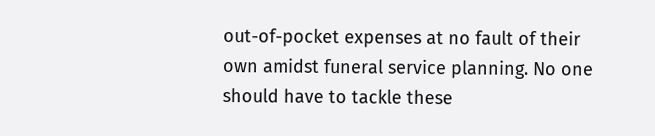out-of-pocket expenses at no fault of their own amidst funeral service planning. No one should have to tackle these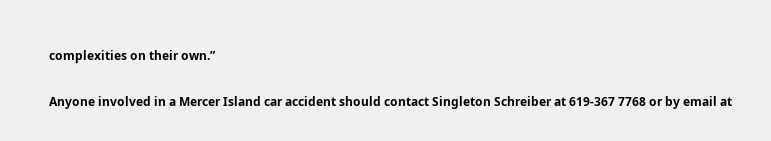complexities on their own.”

Anyone involved in a Mercer Island car accident should contact Singleton Schreiber at 619-367 7768 or by email at